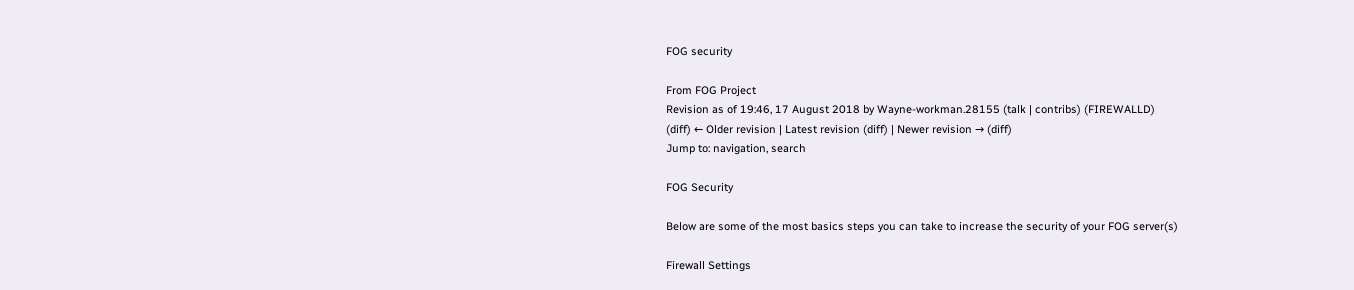FOG security

From FOG Project
Revision as of 19:46, 17 August 2018 by Wayne-workman.28155 (talk | contribs) (FIREWALLD)
(diff) ← Older revision | Latest revision (diff) | Newer revision → (diff)
Jump to: navigation, search

FOG Security

Below are some of the most basics steps you can take to increase the security of your FOG server(s)

Firewall Settings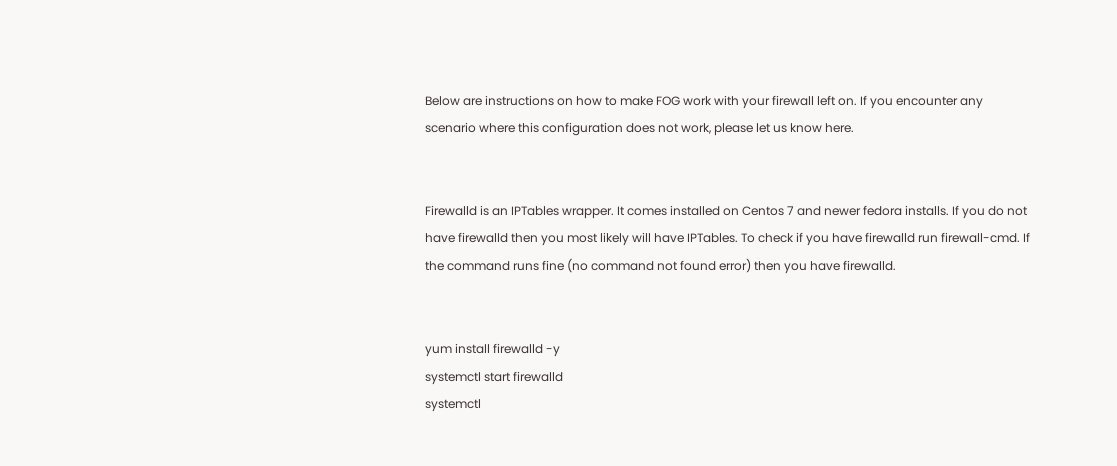Below are instructions on how to make FOG work with your firewall left on. If you encounter any scenario where this configuration does not work, please let us know here.


Firewalld is an IPTables wrapper. It comes installed on Centos 7 and newer fedora installs. If you do not have firewalld then you most likely will have IPTables. To check if you have firewalld run firewall-cmd. If the command runs fine (no command not found error) then you have firewalld.


yum install firewalld -y
systemctl start firewalld
systemctl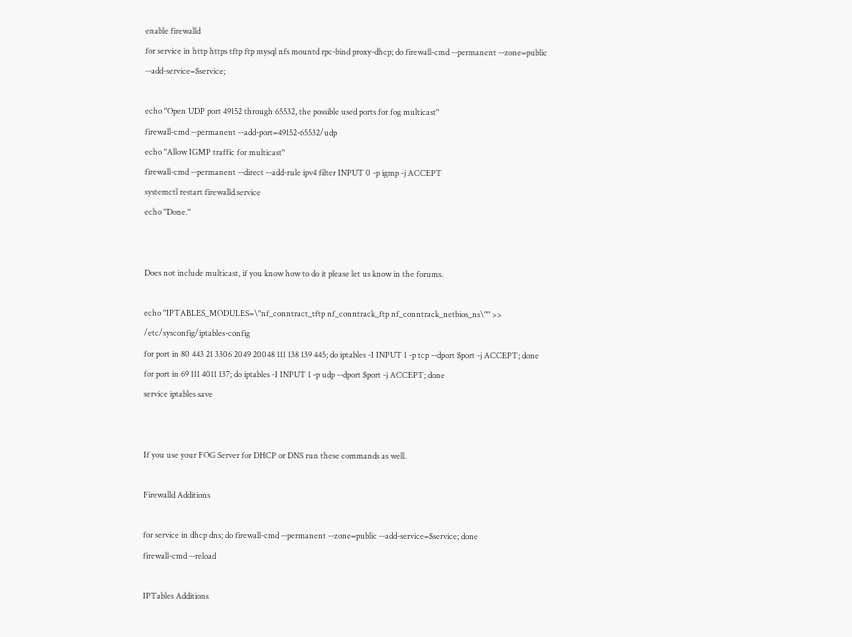enable firewalld
for service in http https tftp ftp mysql nfs mountd rpc-bind proxy-dhcp; do firewall-cmd --permanent --zone=public --add-service=$service;

echo "Open UDP port 49152 through 65532, the possible used ports for fog multicast"
firewall-cmd --permanent --add-port=49152-65532/udp
echo "Allow IGMP traffic for multicast"
firewall-cmd --permanent --direct --add-rule ipv4 filter INPUT 0 -p igmp -j ACCEPT
systemctl restart firewalld.service
echo "Done."


Does not include multicast, if you know how to do it please let us know in the forums.

echo "IPTABLES_MODULES=\"nf_conntract_tftp nf_conntrack_ftp nf_conntrack_netbios_ns\"" >> /etc/sysconfig/iptables-config
for port in 80 443 21 3306 2049 20048 111 138 139 445; do iptables -I INPUT 1 -p tcp --dport $port -j ACCEPT; done
for port in 69 111 4011 137; do iptables -I INPUT 1 -p udp --dport $port -j ACCEPT; done
service iptables save


If you use your FOG Server for DHCP or DNS run these commands as well.

Firewalld Additions

for service in dhcp dns; do firewall-cmd --permanent --zone=public --add-service=$service; done
firewall-cmd --reload

IPTables Additions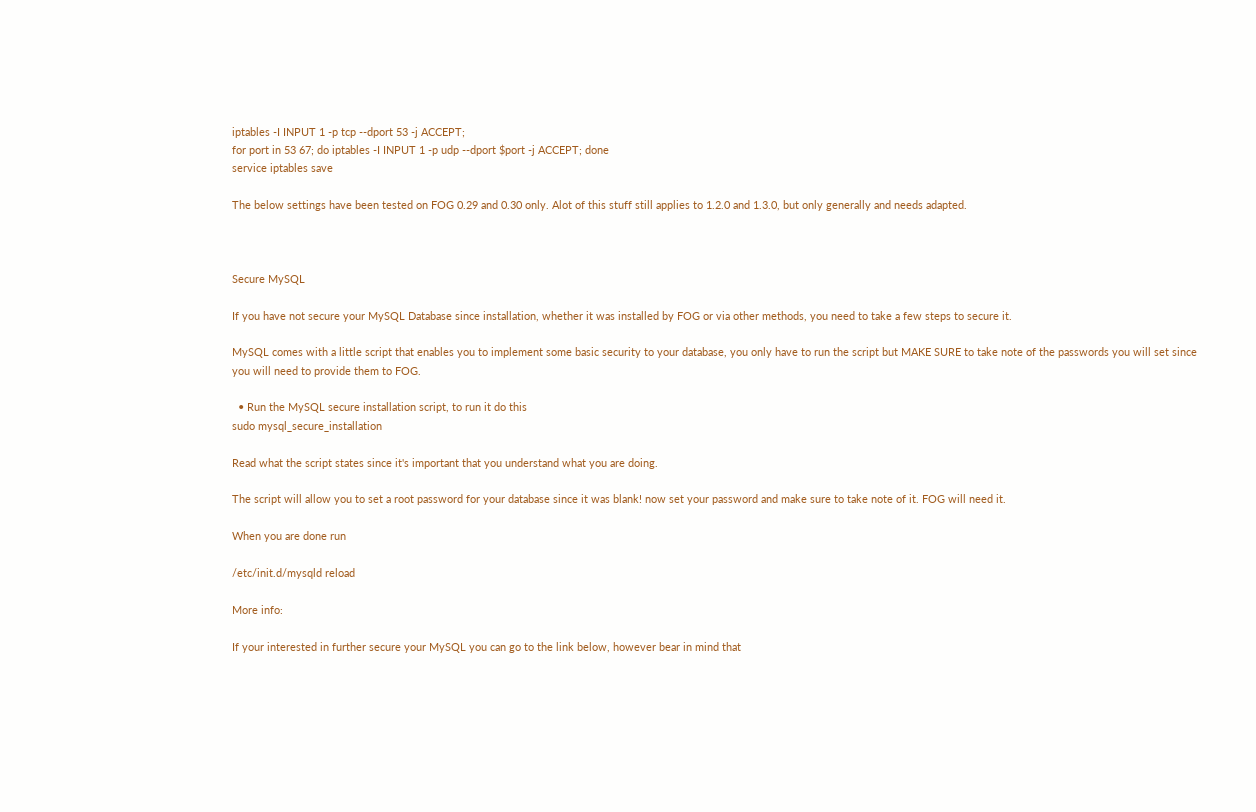iptables -I INPUT 1 -p tcp --dport 53 -j ACCEPT;
for port in 53 67; do iptables -I INPUT 1 -p udp --dport $port -j ACCEPT; done
service iptables save

The below settings have been tested on FOG 0.29 and 0.30 only. Alot of this stuff still applies to 1.2.0 and 1.3.0, but only generally and needs adapted.



Secure MySQL

If you have not secure your MySQL Database since installation, whether it was installed by FOG or via other methods, you need to take a few steps to secure it.

MySQL comes with a little script that enables you to implement some basic security to your database, you only have to run the script but MAKE SURE to take note of the passwords you will set since you will need to provide them to FOG.

  • Run the MySQL secure installation script, to run it do this
sudo mysql_secure_installation

Read what the script states since it's important that you understand what you are doing.

The script will allow you to set a root password for your database since it was blank! now set your password and make sure to take note of it. FOG will need it.

When you are done run

/etc/init.d/mysqld reload

More info:

If your interested in further secure your MySQL you can go to the link below, however bear in mind that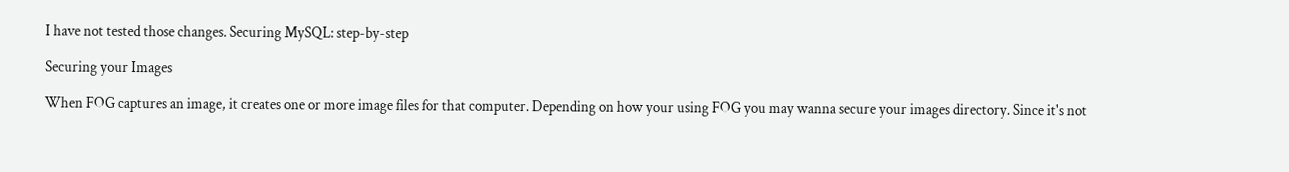I have not tested those changes. Securing MySQL: step-by-step

Securing your Images

When FOG captures an image, it creates one or more image files for that computer. Depending on how your using FOG you may wanna secure your images directory. Since it's not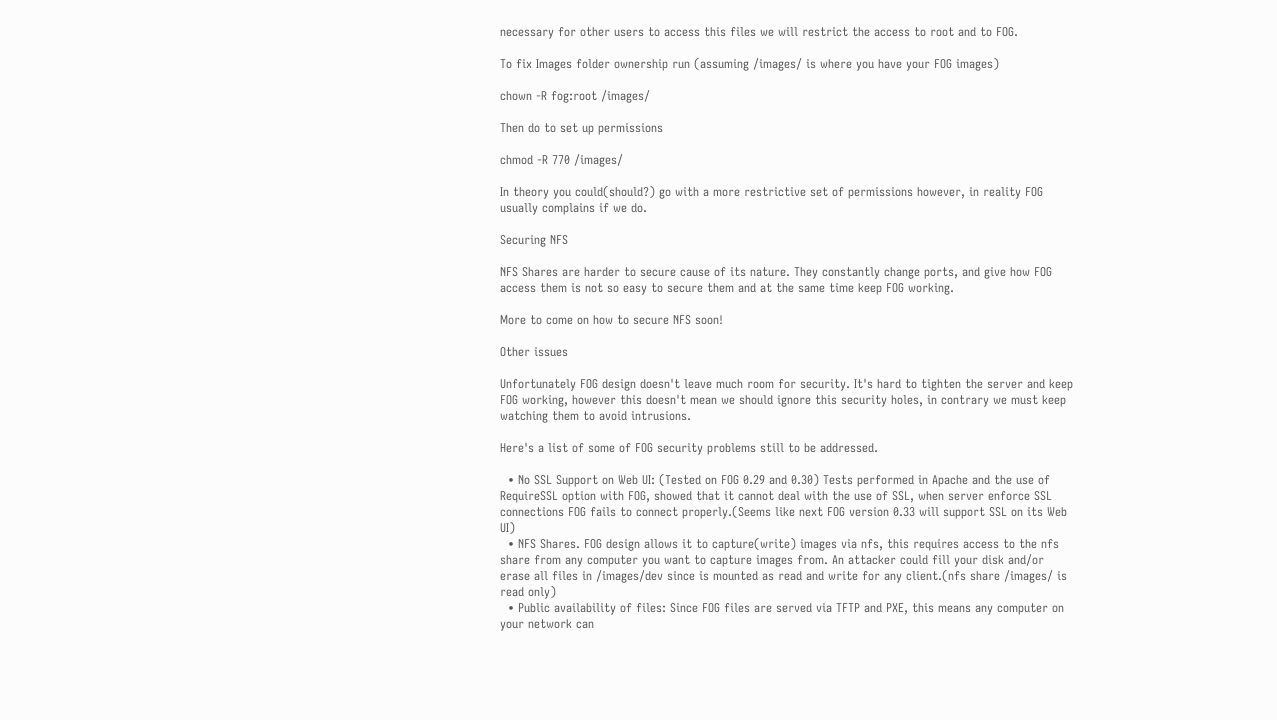necessary for other users to access this files we will restrict the access to root and to FOG.

To fix Images folder ownership run (assuming /images/ is where you have your FOG images)

chown -R fog:root /images/

Then do to set up permissions

chmod -R 770 /images/

In theory you could(should?) go with a more restrictive set of permissions however, in reality FOG usually complains if we do.

Securing NFS

NFS Shares are harder to secure cause of its nature. They constantly change ports, and give how FOG access them is not so easy to secure them and at the same time keep FOG working.

More to come on how to secure NFS soon!

Other issues

Unfortunately FOG design doesn't leave much room for security. It's hard to tighten the server and keep FOG working, however this doesn't mean we should ignore this security holes, in contrary we must keep watching them to avoid intrusions.

Here's a list of some of FOG security problems still to be addressed.

  • No SSL Support on Web UI: (Tested on FOG 0.29 and 0.30) Tests performed in Apache and the use of RequireSSL option with FOG, showed that it cannot deal with the use of SSL, when server enforce SSL connections FOG fails to connect properly.(Seems like next FOG version 0.33 will support SSL on its Web UI)
  • NFS Shares. FOG design allows it to capture(write) images via nfs, this requires access to the nfs share from any computer you want to capture images from. An attacker could fill your disk and/or erase all files in /images/dev since is mounted as read and write for any client.(nfs share /images/ is read only)
  • Public availability of files: Since FOG files are served via TFTP and PXE, this means any computer on your network can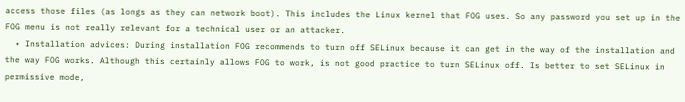access those files (as longs as they can network boot). This includes the Linux kernel that FOG uses. So any password you set up in the FOG menu is not really relevant for a technical user or an attacker.
  • Installation advices: During installation FOG recommends to turn off SELinux because it can get in the way of the installation and the way FOG works. Although this certainly allows FOG to work, is not good practice to turn SELinux off. Is better to set SELinux in permissive mode,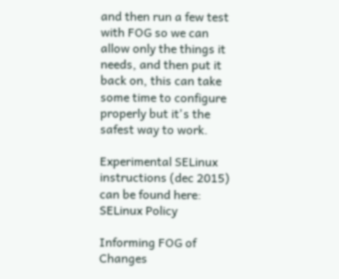and then run a few test with FOG so we can allow only the things it needs, and then put it back on, this can take some time to configure properly but it's the safest way to work.

Experimental SELinux instructions (dec 2015) can be found here: SELinux Policy

Informing FOG of Changes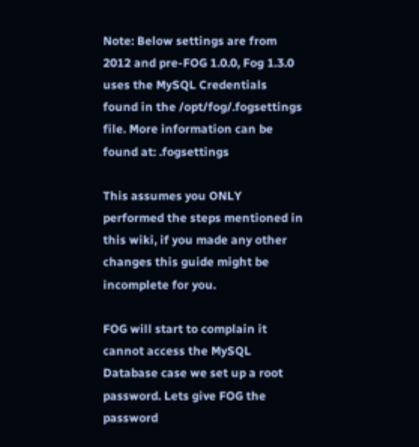Note: Below settings are from 2012 and pre-FOG 1.0.0, Fog 1.3.0 uses the MySQL Credentials found in the /opt/fog/.fogsettings file. More information can be found at: .fogsettings

This assumes you ONLY performed the steps mentioned in this wiki, if you made any other changes this guide might be incomplete for you.

FOG will start to complain it cannot access the MySQL Database case we set up a root password. Lets give FOG the password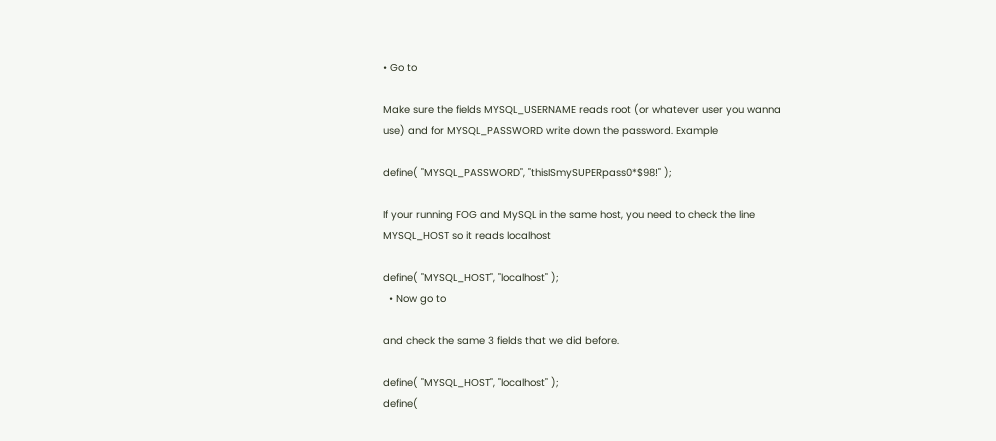• Go to

Make sure the fields MYSQL_USERNAME reads root (or whatever user you wanna use) and for MYSQL_PASSWORD write down the password. Example

define( "MYSQL_PASSWORD", "thisISmySUPERpass0*$98!" );

If your running FOG and MySQL in the same host, you need to check the line MYSQL_HOST so it reads localhost

define( "MYSQL_HOST", "localhost" );
  • Now go to

and check the same 3 fields that we did before.

define( "MYSQL_HOST", "localhost" );
define(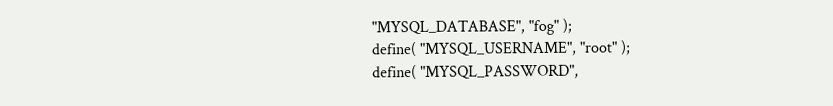"MYSQL_DATABASE", "fog" );
define( "MYSQL_USERNAME", "root" );
define( "MYSQL_PASSWORD",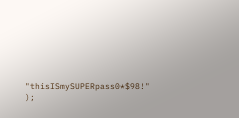"thisISmySUPERpass0*$98!" );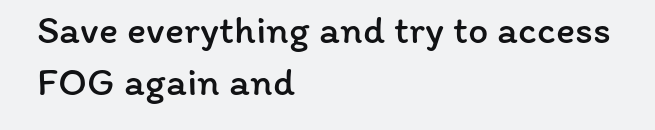Save everything and try to access FOG again and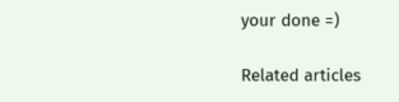your done =)

Related articles